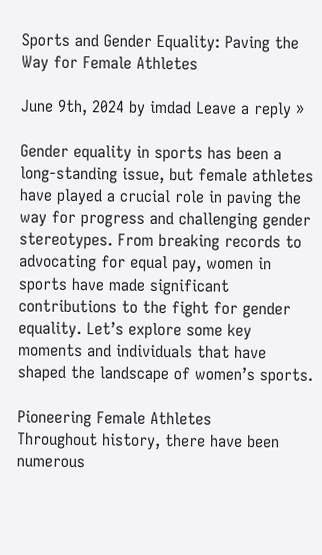Sports and Gender Equality: Paving the Way for Female Athletes

June 9th, 2024 by imdad Leave a reply »

Gender equality in sports has been a long-standing issue, but female athletes have played a crucial role in paving the way for progress and challenging gender stereotypes. From breaking records to advocating for equal pay, women in sports have made significant contributions to the fight for gender equality. Let’s explore some key moments and individuals that have shaped the landscape of women’s sports.

Pioneering Female Athletes
Throughout history, there have been numerous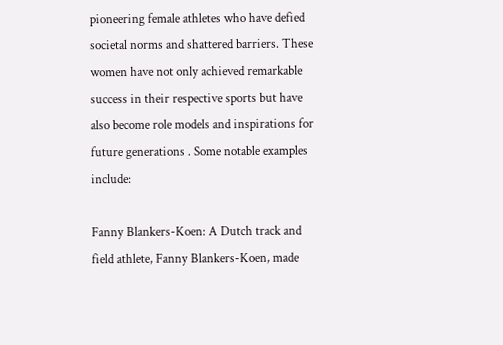pioneering female athletes who have defied societal norms and shattered barriers. These women have not only achieved remarkable success in their respective sports but have also become role models and inspirations for future generations . Some notable examples include:

Fanny Blankers-Koen: A Dutch track and field athlete, Fanny Blankers-Koen, made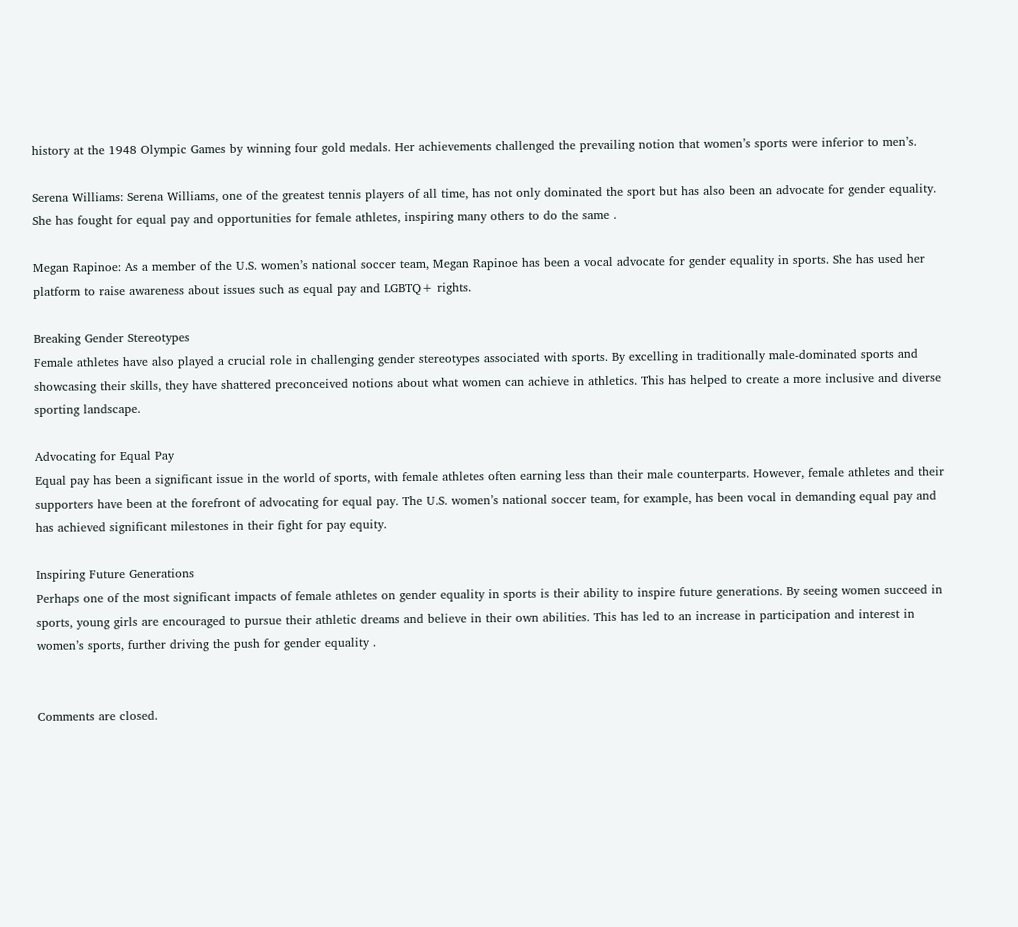history at the 1948 Olympic Games by winning four gold medals. Her achievements challenged the prevailing notion that women’s sports were inferior to men’s.

Serena Williams: Serena Williams, one of the greatest tennis players of all time, has not only dominated the sport but has also been an advocate for gender equality. She has fought for equal pay and opportunities for female athletes, inspiring many others to do the same .

Megan Rapinoe: As a member of the U.S. women’s national soccer team, Megan Rapinoe has been a vocal advocate for gender equality in sports. She has used her platform to raise awareness about issues such as equal pay and LGBTQ+ rights.

Breaking Gender Stereotypes
Female athletes have also played a crucial role in challenging gender stereotypes associated with sports. By excelling in traditionally male-dominated sports and showcasing their skills, they have shattered preconceived notions about what women can achieve in athletics. This has helped to create a more inclusive and diverse sporting landscape.

Advocating for Equal Pay
Equal pay has been a significant issue in the world of sports, with female athletes often earning less than their male counterparts. However, female athletes and their supporters have been at the forefront of advocating for equal pay. The U.S. women’s national soccer team, for example, has been vocal in demanding equal pay and has achieved significant milestones in their fight for pay equity.

Inspiring Future Generations
Perhaps one of the most significant impacts of female athletes on gender equality in sports is their ability to inspire future generations. By seeing women succeed in sports, young girls are encouraged to pursue their athletic dreams and believe in their own abilities. This has led to an increase in participation and interest in women’s sports, further driving the push for gender equality .


Comments are closed.